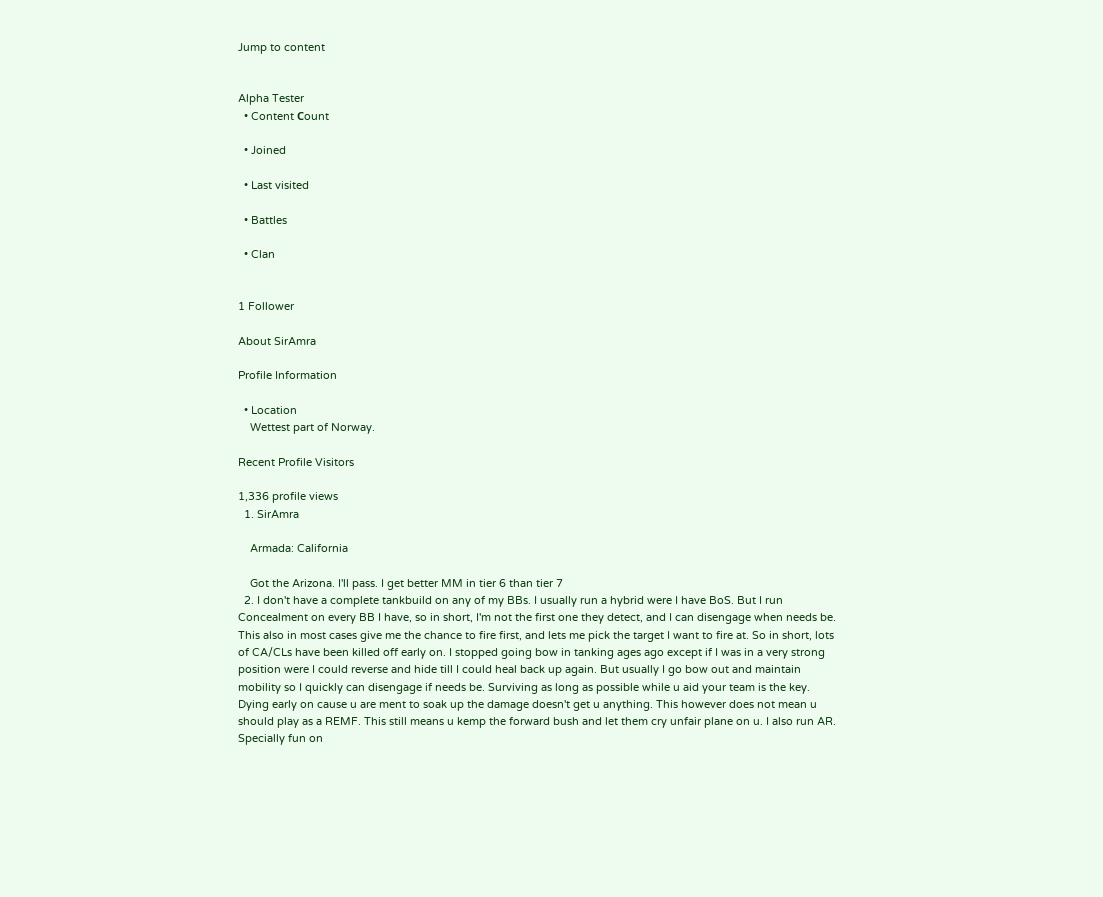Jump to content


Alpha Tester
  • Content Сount

  • Joined

  • Last visited

  • Battles

  • Clan


1 Follower

About SirAmra

Profile Information

  • Location
    Wettest part of Norway.

Recent Profile Visitors

1,336 profile views
  1. SirAmra

    Armada: California

    Got the Arizona. I'll pass. I get better MM in tier 6 than tier 7
  2. I don't have a complete tankbuild on any of my BBs. I usually run a hybrid were I have BoS. But I run Concealment on every BB I have, so in short, I'm not the first one they detect, and I can disengage when needs be. This also in most cases give me the chance to fire first, and lets me pick the target I want to fire at. So in short, lots of CA/CLs have been killed off early on. I stopped going bow in tanking ages ago except if I was in a very strong position were I could reverse and hide till I could heal back up again. But usually I go bow out and maintain mobility so I quickly can disengage if needs be. Surviving as long as possible while u aid your team is the key. Dying early on cause u are ment to soak up the damage doesn't get u anything. This however does not mean u should play as a REMF. This still means u kemp the forward bush and let them cry unfair plane on u. I also run AR. Specially fun on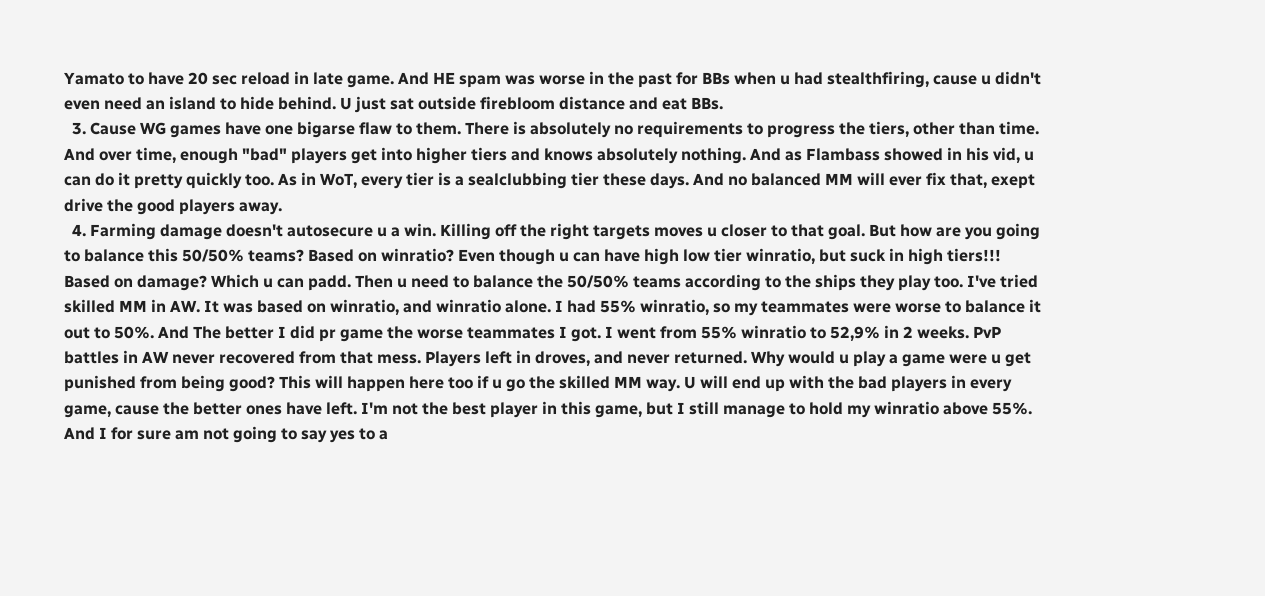Yamato to have 20 sec reload in late game. And HE spam was worse in the past for BBs when u had stealthfiring, cause u didn't even need an island to hide behind. U just sat outside firebloom distance and eat BBs.
  3. Cause WG games have one bigarse flaw to them. There is absolutely no requirements to progress the tiers, other than time. And over time, enough "bad" players get into higher tiers and knows absolutely nothing. And as Flambass showed in his vid, u can do it pretty quickly too. As in WoT, every tier is a sealclubbing tier these days. And no balanced MM will ever fix that, exept drive the good players away.
  4. Farming damage doesn't autosecure u a win. Killing off the right targets moves u closer to that goal. But how are you going to balance this 50/50% teams? Based on winratio? Even though u can have high low tier winratio, but suck in high tiers!!! Based on damage? Which u can padd. Then u need to balance the 50/50% teams according to the ships they play too. I've tried skilled MM in AW. It was based on winratio, and winratio alone. I had 55% winratio, so my teammates were worse to balance it out to 50%. And The better I did pr game the worse teammates I got. I went from 55% winratio to 52,9% in 2 weeks. PvP battles in AW never recovered from that mess. Players left in droves, and never returned. Why would u play a game were u get punished from being good? This will happen here too if u go the skilled MM way. U will end up with the bad players in every game, cause the better ones have left. I'm not the best player in this game, but I still manage to hold my winratio above 55%. And I for sure am not going to say yes to a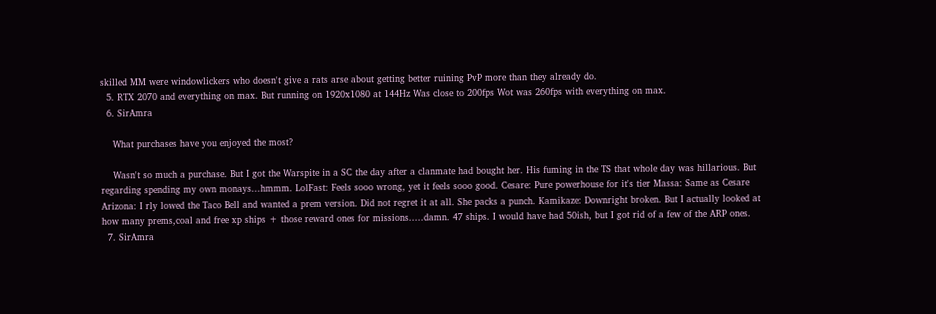skilled MM were windowlickers who doesn't give a rats arse about getting better ruining PvP more than they already do.
  5. RTX 2070 and everything on max. But running on 1920x1080 at 144Hz Was close to 200fps Wot was 260fps with everything on max.
  6. SirAmra

    What purchases have you enjoyed the most?

    Wasn't so much a purchase. But I got the Warspite in a SC the day after a clanmate had bought her. His fuming in the TS that whole day was hillarious. But regarding spending my own monays...hmmm. LolFast: Feels sooo wrong, yet it feels sooo good. Cesare: Pure powerhouse for it's tier Massa: Same as Cesare Arizona: I rly lowed the Taco Bell and wanted a prem version. Did not regret it at all. She packs a punch. Kamikaze: Downright broken. But I actually looked at how many prems,coal and free xp ships + those reward ones for missions.....damn. 47 ships. I would have had 50ish, but I got rid of a few of the ARP ones.
  7. SirAmra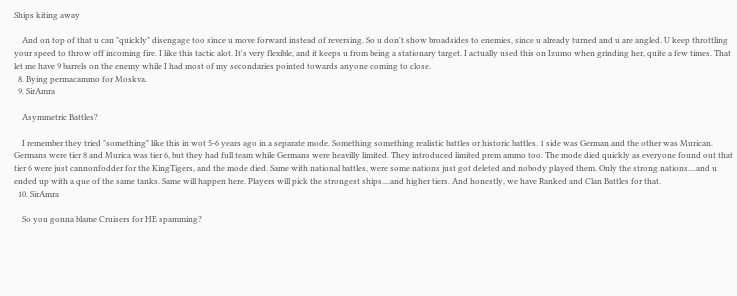Ships kiting away

    And on top of that u can "quickly" disengage too since u move forward instead of reversing. So u don't show broadsides to enemies, since u already turned and u are angled. U keep throttling your speed to throw off incoming fire. I like this tactic alot. It's very flexible, and it keeps u from being a stationary target. I actually used this on Izumo when grinding her, quite a few times. That let me have 9 barrels on the enemy while I had most of my secondaries pointed towards anyone coming to close.
  8. Bying permacammo for Moskva.
  9. SirAmra

    Asymmetric Battles?

    I remember they tried "something" like this in wot 5-6 years ago in a separate mode. Something something realistic battles or historic battles. 1 side was German and the other was Murican. Germans were tier 8 and Murica was tier 6, but they had full team while Germans were heavilly limited. They introduced limited prem ammo too. The mode died quickly as everyone found out that tier 6 were just cannonfodder for the KingTigers, and the mode died. Same with national battles, were some nations just got deleted and nobody played them. Only the strong nations....and u ended up with a que of the same tanks. Same will happen here. Players will pick the strongest ships....and higher tiers. And honestly, we have Ranked and Clan Battles for that.
  10. SirAmra

    So you gonna blame Cruisers for HE spamming?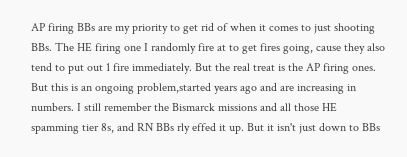AP firing BBs are my priority to get rid of when it comes to just shooting BBs. The HE firing one I randomly fire at to get fires going, cause they also tend to put out 1 fire immediately. But the real treat is the AP firing ones. But this is an ongoing problem,started years ago and are increasing in numbers. I still remember the Bismarck missions and all those HE spamming tier 8s, and RN BBs rly effed it up. But it isn't just down to BBs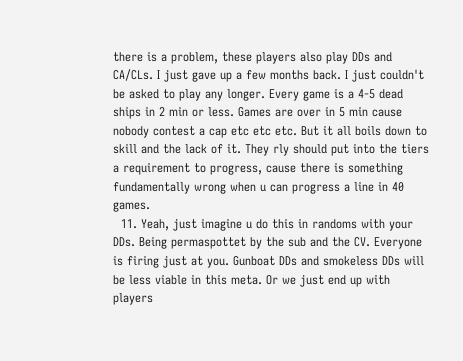there is a problem, these players also play DDs and CA/CLs. I just gave up a few months back. I just couldn't be asked to play any longer. Every game is a 4-5 dead ships in 2 min or less. Games are over in 5 min cause nobody contest a cap etc etc etc. But it all boils down to skill and the lack of it. They rly should put into the tiers a requirement to progress, cause there is something fundamentally wrong when u can progress a line in 40 games.
  11. Yeah, just imagine u do this in randoms with your DDs. Being permaspottet by the sub and the CV. Everyone is firing just at you. Gunboat DDs and smokeless DDs will be less viable in this meta. Or we just end up with players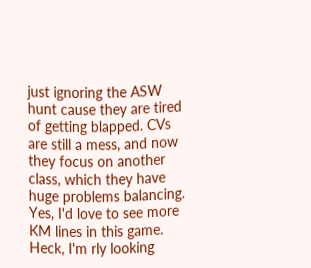just ignoring the ASW hunt cause they are tired of getting blapped. CVs are still a mess, and now they focus on another class, which they have huge problems balancing. Yes, I'd love to see more KM lines in this game. Heck, I'm rly looking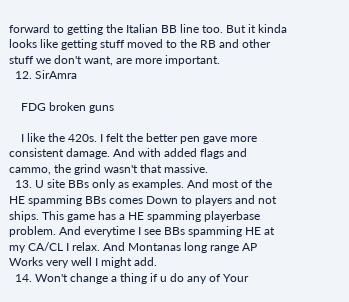forward to getting the Italian BB line too. But it kinda looks like getting stuff moved to the RB and other stuff we don't want, are more important.
  12. SirAmra

    FDG broken guns

    I like the 420s. I felt the better pen gave more consistent damage. And with added flags and cammo, the grind wasn't that massive.
  13. U site BBs only as examples. And most of the HE spamming BBs comes Down to players and not ships. This game has a HE spamming playerbase problem. And everytime I see BBs spamming HE at my CA/CL I relax. And Montanas long range AP Works very well I might add.
  14. Won't change a thing if u do any of Your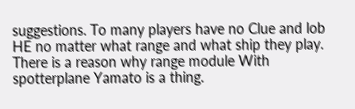suggestions. To many players have no Clue and lob HE no matter what range and what ship they play. There is a reason why range module With spotterplane Yamato is a thing.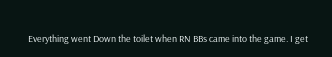Everything went Down the toilet when RN BBs came into the game. I get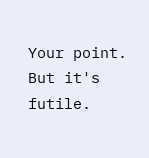Your point. But it's futile.